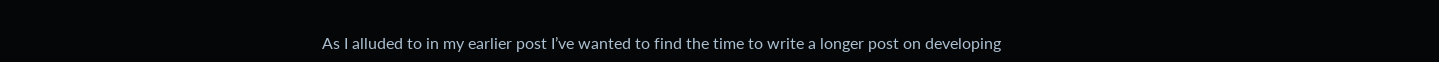As I alluded to in my earlier post I’ve wanted to find the time to write a longer post on developing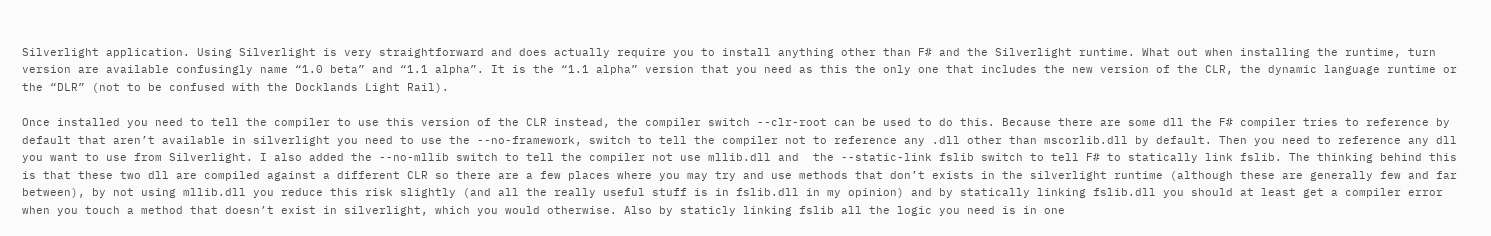Silverlight application. Using Silverlight is very straightforward and does actually require you to install anything other than F# and the Silverlight runtime. What out when installing the runtime, turn version are available confusingly name “1.0 beta” and “1.1 alpha”. It is the “1.1 alpha” version that you need as this the only one that includes the new version of the CLR, the dynamic language runtime or the “DLR” (not to be confused with the Docklands Light Rail).

Once installed you need to tell the compiler to use this version of the CLR instead, the compiler switch --clr-root can be used to do this. Because there are some dll the F# compiler tries to reference by default that aren’t available in silverlight you need to use the --no-framework, switch to tell the compiler not to reference any .dll other than mscorlib.dll by default. Then you need to reference any dll you want to use from Silverlight. I also added the --no-mllib switch to tell the compiler not use mllib.dll and  the --static-link fslib switch to tell F# to statically link fslib. The thinking behind this is that these two dll are compiled against a different CLR so there are a few places where you may try and use methods that don’t exists in the silverlight runtime (although these are generally few and far between), by not using mllib.dll you reduce this risk slightly (and all the really useful stuff is in fslib.dll in my opinion) and by statically linking fslib.dll you should at least get a compiler error when you touch a method that doesn’t exist in silverlight, which you would otherwise. Also by staticly linking fslib all the logic you need is in one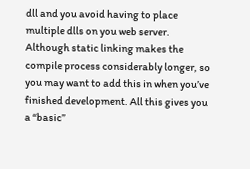dll and you avoid having to place multiple dlls on you web server. Although static linking makes the compile process considerably longer, so you may want to add this in when you’ve finished development. All this gives you a “basic”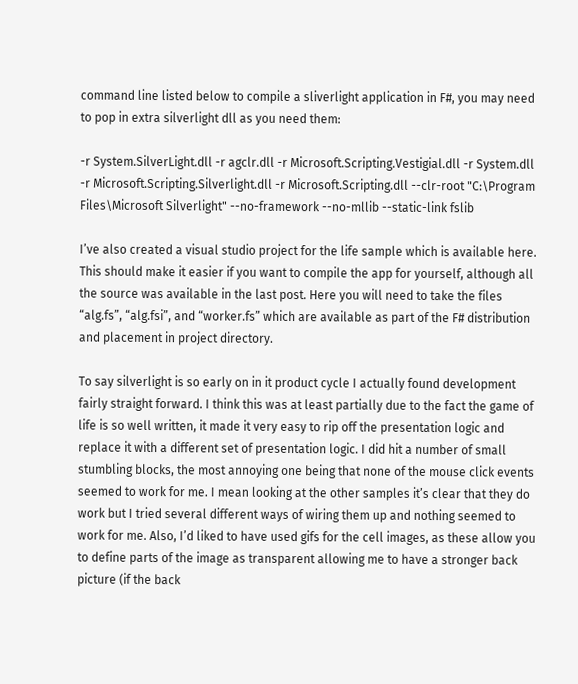command line listed below to compile a sliverlight application in F#, you may need to pop in extra silverlight dll as you need them:

-r System.SilverLight.dll -r agclr.dll -r Microsoft.Scripting.Vestigial.dll -r System.dll -r Microsoft.Scripting.Silverlight.dll -r Microsoft.Scripting.dll --clr-root "C:\Program Files\Microsoft Silverlight" --no-framework --no-mllib --static-link fslib

I’ve also created a visual studio project for the life sample which is available here. This should make it easier if you want to compile the app for yourself, although all the source was available in the last post. Here you will need to take the files “alg.fs”, “alg.fsi”, and “worker.fs” which are available as part of the F# distribution and placement in project directory.

To say silverlight is so early on in it product cycle I actually found development fairly straight forward. I think this was at least partially due to the fact the game of life is so well written, it made it very easy to rip off the presentation logic and replace it with a different set of presentation logic. I did hit a number of small stumbling blocks, the most annoying one being that none of the mouse click events seemed to work for me. I mean looking at the other samples it’s clear that they do work but I tried several different ways of wiring them up and nothing seemed to work for me. Also, I’d liked to have used gifs for the cell images, as these allow you to define parts of the image as transparent allowing me to have a stronger back picture (if the back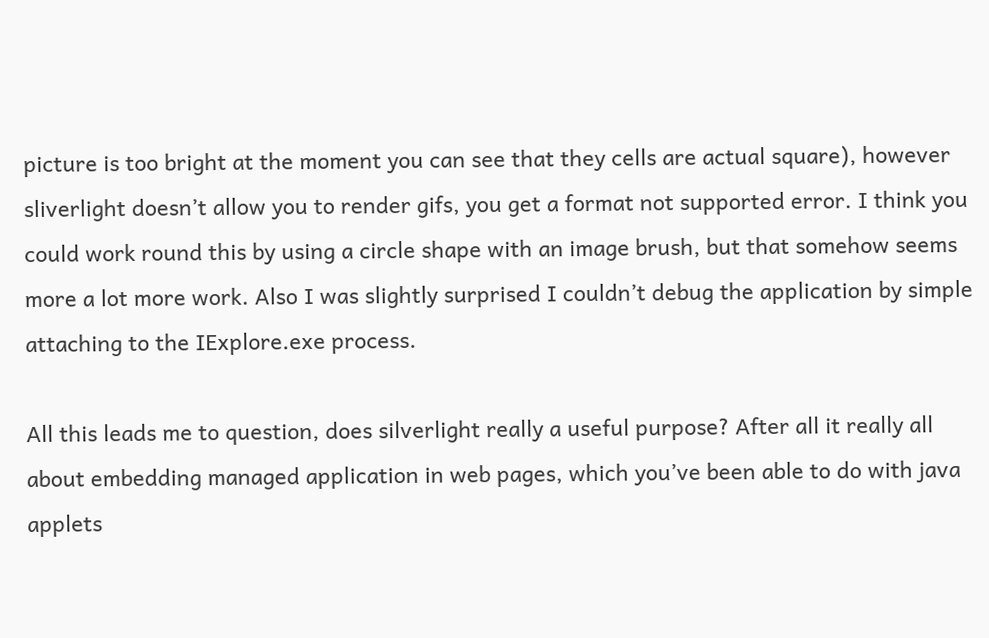picture is too bright at the moment you can see that they cells are actual square), however sliverlight doesn’t allow you to render gifs, you get a format not supported error. I think you could work round this by using a circle shape with an image brush, but that somehow seems more a lot more work. Also I was slightly surprised I couldn’t debug the application by simple attaching to the IExplore.exe process.

All this leads me to question, does silverlight really a useful purpose? After all it really all about embedding managed application in web pages, which you’ve been able to do with java applets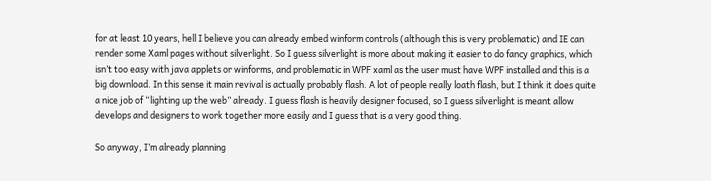for at least 10 years, hell I believe you can already embed winform controls (although this is very problematic) and IE can render some Xaml pages without silverlight. So I guess silverlight is more about making it easier to do fancy graphics, which isn’t too easy with java applets or winforms, and problematic in WPF xaml as the user must have WPF installed and this is a big download. In this sense it main revival is actually probably flash. A lot of people really loath flash, but I think it does quite a nice job of “lighting up the web” already. I guess flash is heavily designer focused, so I guess silverlight is meant allow develops and designers to work together more easily and I guess that is a very good thing.

So anyway, I’m already planning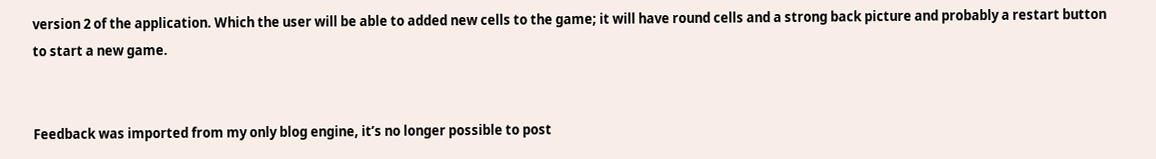version 2 of the application. Which the user will be able to added new cells to the game; it will have round cells and a strong back picture and probably a restart button to start a new game.


Feedback was imported from my only blog engine, it’s no longer possible to post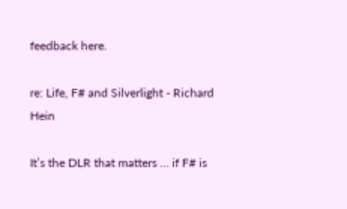feedback here.

re: Life, F# and Silverlight - Richard Hein

It’s the DLR that matters … if F# is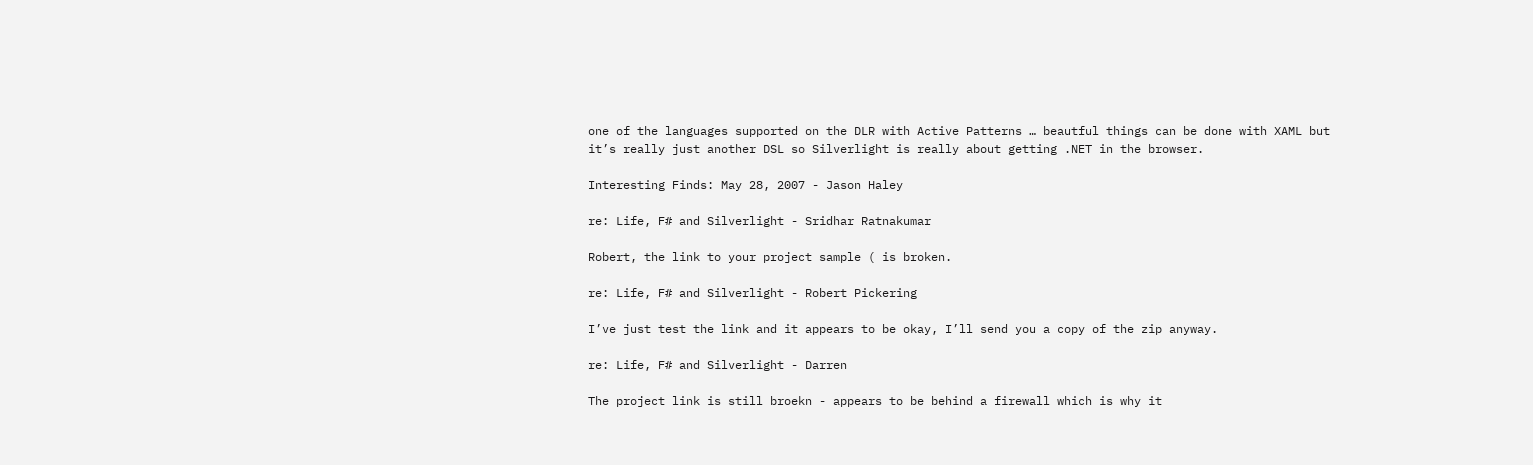one of the languages supported on the DLR with Active Patterns … beautful things can be done with XAML but it’s really just another DSL so Silverlight is really about getting .NET in the browser.

Interesting Finds: May 28, 2007 - Jason Haley

re: Life, F# and Silverlight - Sridhar Ratnakumar

Robert, the link to your project sample ( is broken.

re: Life, F# and Silverlight - Robert Pickering

I’ve just test the link and it appears to be okay, I’ll send you a copy of the zip anyway.

re: Life, F# and Silverlight - Darren

The project link is still broekn - appears to be behind a firewall which is why it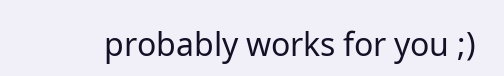probably works for you ;)